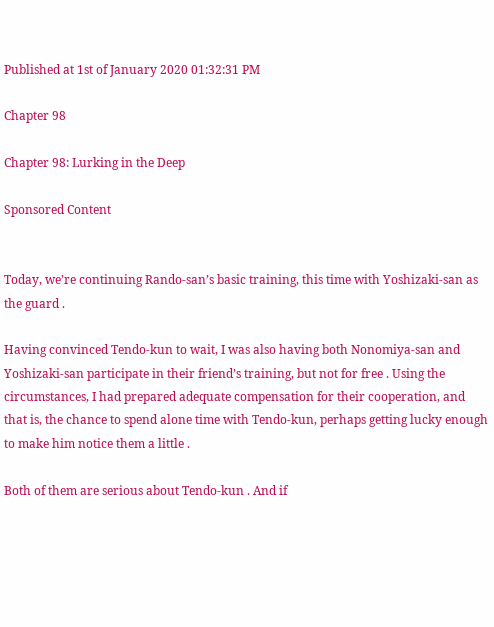Published at 1st of January 2020 01:32:31 PM

Chapter 98

Chapter 98: Lurking in the Deep

Sponsored Content


Today, we’re continuing Rando-san’s basic training, this time with Yoshizaki-san as the guard .

Having convinced Tendo-kun to wait, I was also having both Nonomiya-san and Yoshizaki-san participate in their friend’s training, but not for free . Using the circumstances, I had prepared adequate compensation for their cooperation, and that is, the chance to spend alone time with Tendo-kun, perhaps getting lucky enough to make him notice them a little .

Both of them are serious about Tendo-kun . And if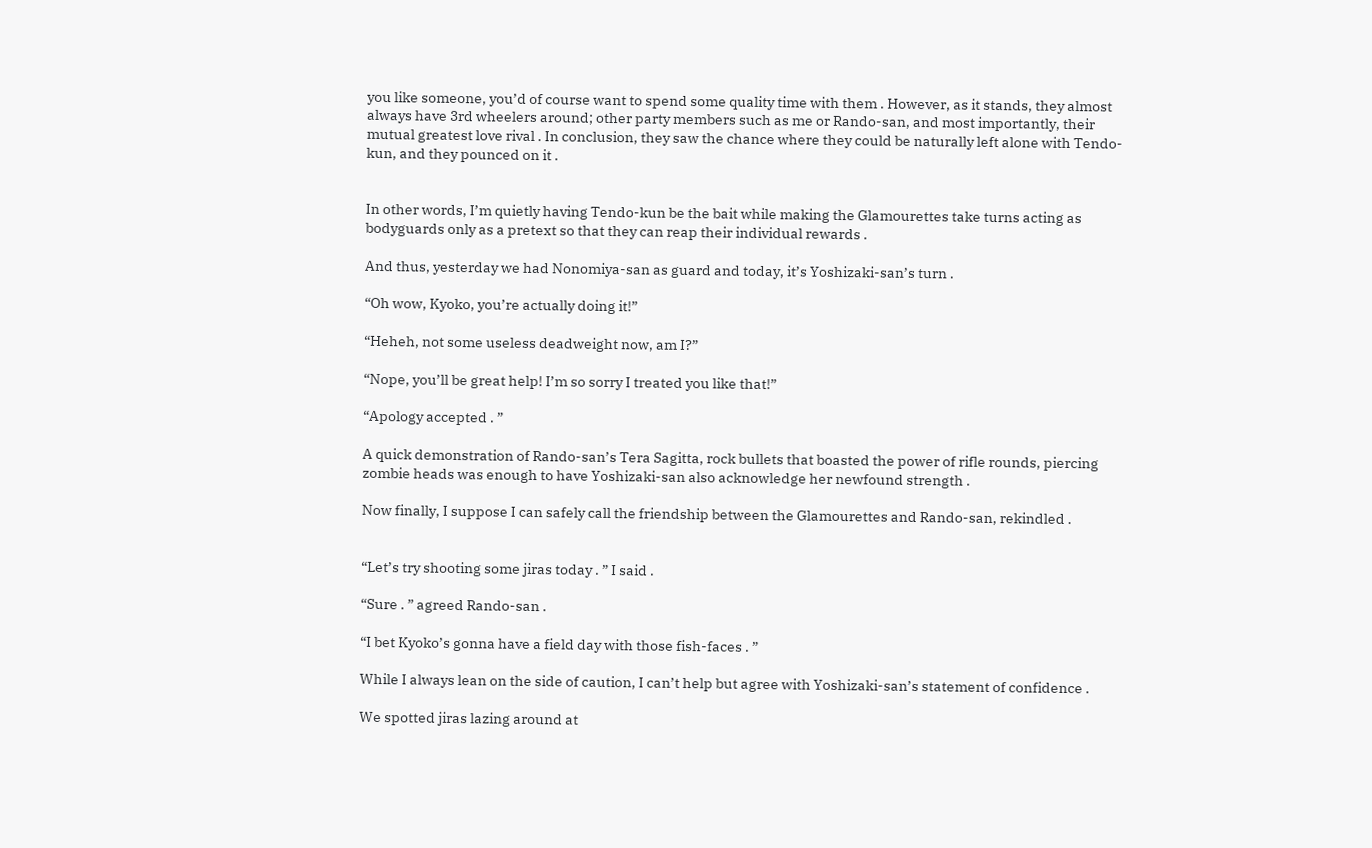you like someone, you’d of course want to spend some quality time with them . However, as it stands, they almost always have 3rd wheelers around; other party members such as me or Rando-san, and most importantly, their mutual greatest love rival . In conclusion, they saw the chance where they could be naturally left alone with Tendo-kun, and they pounced on it .


In other words, I’m quietly having Tendo-kun be the bait while making the Glamourettes take turns acting as bodyguards only as a pretext so that they can reap their individual rewards .

And thus, yesterday we had Nonomiya-san as guard and today, it’s Yoshizaki-san’s turn .

“Oh wow, Kyoko, you’re actually doing it!”

“Heheh, not some useless deadweight now, am I?”

“Nope, you’ll be great help! I’m so sorry I treated you like that!”

“Apology accepted . ”

A quick demonstration of Rando-san’s Tera Sagitta, rock bullets that boasted the power of rifle rounds, piercing zombie heads was enough to have Yoshizaki-san also acknowledge her newfound strength .

Now finally, I suppose I can safely call the friendship between the Glamourettes and Rando-san, rekindled .


“Let’s try shooting some jiras today . ” I said .

“Sure . ” agreed Rando-san .

“I bet Kyoko’s gonna have a field day with those fish-faces . ”

While I always lean on the side of caution, I can’t help but agree with Yoshizaki-san’s statement of confidence .

We spotted jiras lazing around at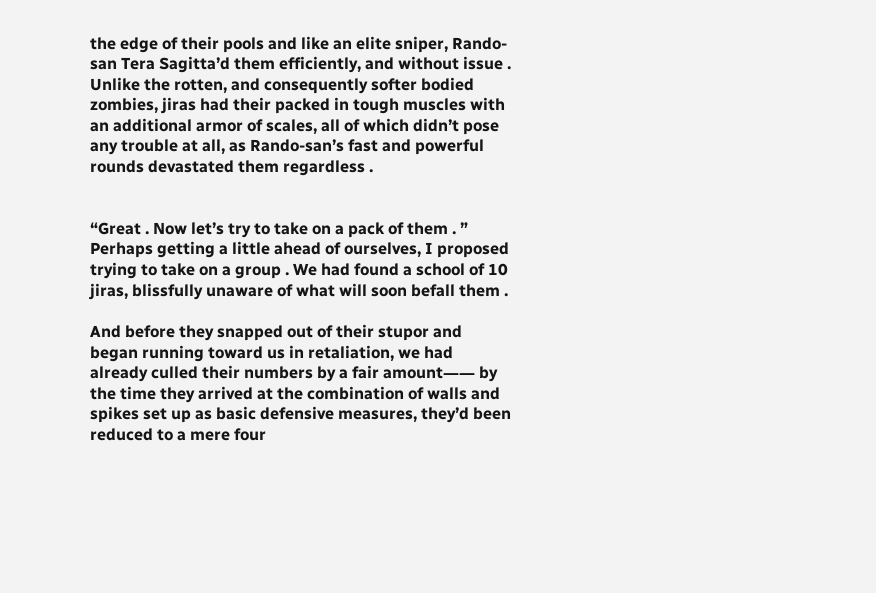the edge of their pools and like an elite sniper, Rando-san Tera Sagitta’d them efficiently, and without issue . Unlike the rotten, and consequently softer bodied zombies, jiras had their packed in tough muscles with an additional armor of scales, all of which didn’t pose any trouble at all, as Rando-san’s fast and powerful rounds devastated them regardless .


“Great . Now let’s try to take on a pack of them . ” Perhaps getting a little ahead of ourselves, I proposed trying to take on a group . We had found a school of 10 jiras, blissfully unaware of what will soon befall them .

And before they snapped out of their stupor and began running toward us in retaliation, we had already culled their numbers by a fair amount―― by the time they arrived at the combination of walls and spikes set up as basic defensive measures, they’d been reduced to a mere four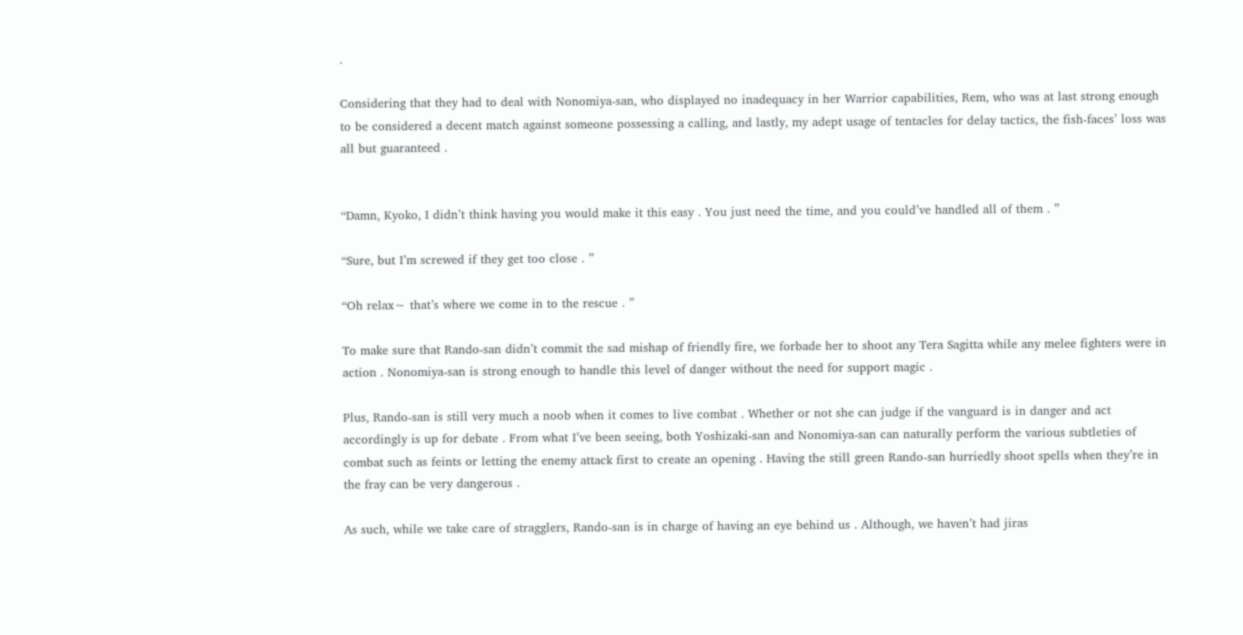.

Considering that they had to deal with Nonomiya-san, who displayed no inadequacy in her Warrior capabilities, Rem, who was at last strong enough to be considered a decent match against someone possessing a calling, and lastly, my adept usage of tentacles for delay tactics, the fish-faces’ loss was all but guaranteed .


“Damn, Kyoko, I didn’t think having you would make it this easy . You just need the time, and you could’ve handled all of them . ”

“Sure, but I’m screwed if they get too close . ”

“Oh relax∼ that’s where we come in to the rescue . ”

To make sure that Rando-san didn’t commit the sad mishap of friendly fire, we forbade her to shoot any Tera Sagitta while any melee fighters were in action . Nonomiya-san is strong enough to handle this level of danger without the need for support magic .

Plus, Rando-san is still very much a noob when it comes to live combat . Whether or not she can judge if the vanguard is in danger and act accordingly is up for debate . From what I’ve been seeing, both Yoshizaki-san and Nonomiya-san can naturally perform the various subtleties of combat such as feints or letting the enemy attack first to create an opening . Having the still green Rando-san hurriedly shoot spells when they’re in the fray can be very dangerous .

As such, while we take care of stragglers, Rando-san is in charge of having an eye behind us . Although, we haven’t had jiras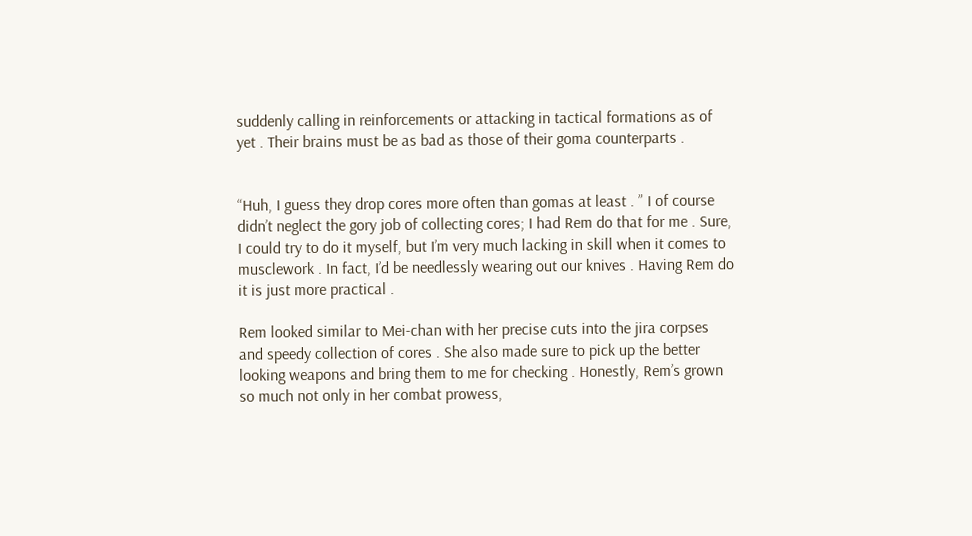suddenly calling in reinforcements or attacking in tactical formations as of yet . Their brains must be as bad as those of their goma counterparts .


“Huh, I guess they drop cores more often than gomas at least . ” I of course didn’t neglect the gory job of collecting cores; I had Rem do that for me . Sure, I could try to do it myself, but I’m very much lacking in skill when it comes to musclework . In fact, I’d be needlessly wearing out our knives . Having Rem do it is just more practical .

Rem looked similar to Mei-chan with her precise cuts into the jira corpses and speedy collection of cores . She also made sure to pick up the better looking weapons and bring them to me for checking . Honestly, Rem’s grown so much not only in her combat prowess,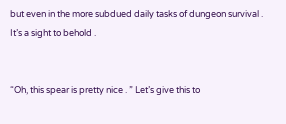but even in the more subdued daily tasks of dungeon survival . It’s a sight to behold .


“Oh, this spear is pretty nice . ” Let’s give this to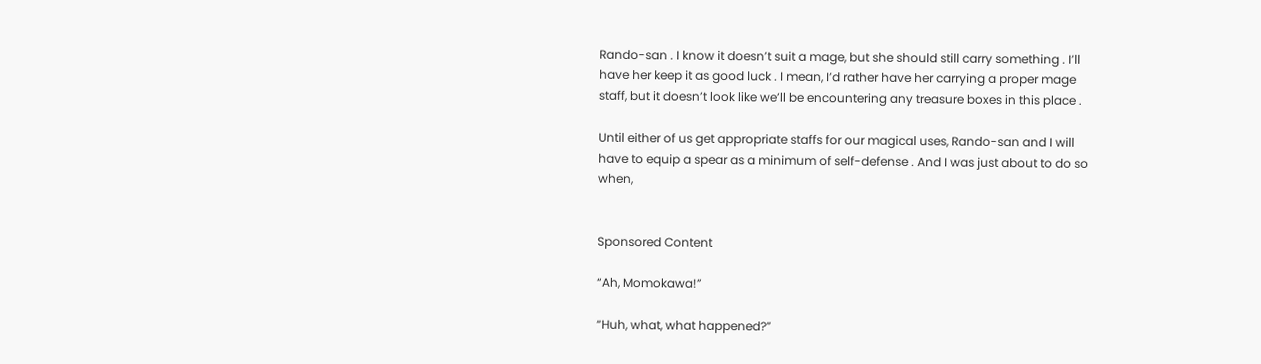Rando-san . I know it doesn’t suit a mage, but she should still carry something . I’ll have her keep it as good luck . I mean, I’d rather have her carrying a proper mage staff, but it doesn’t look like we’ll be encountering any treasure boxes in this place .

Until either of us get appropriate staffs for our magical uses, Rando-san and I will have to equip a spear as a minimum of self-defense . And I was just about to do so when,


Sponsored Content

“Ah, Momokawa!”

“Huh, what, what happened?”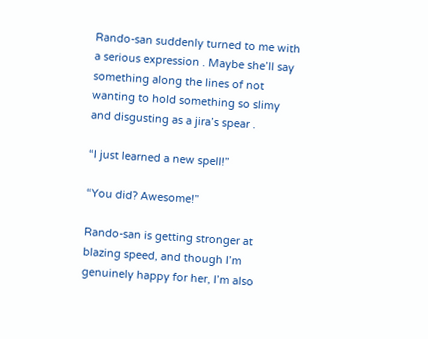Rando-san suddenly turned to me with a serious expression . Maybe she’ll say something along the lines of not wanting to hold something so slimy and disgusting as a jira’s spear .

“I just learned a new spell!”

“You did? Awesome!”

Rando-san is getting stronger at blazing speed, and though I’m genuinely happy for her, I’m also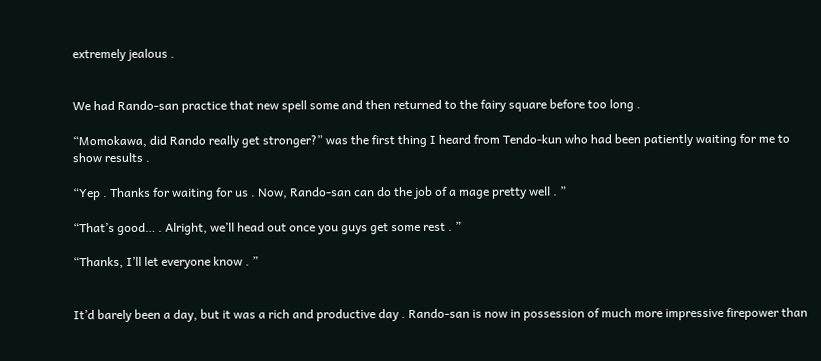extremely jealous .


We had Rando-san practice that new spell some and then returned to the fairy square before too long .

“Momokawa, did Rando really get stronger?” was the first thing I heard from Tendo-kun who had been patiently waiting for me to show results .

“Yep . Thanks for waiting for us . Now, Rando-san can do the job of a mage pretty well . ”

“That’s good… . Alright, we’ll head out once you guys get some rest . ”

“Thanks, I’ll let everyone know . ”


It’d barely been a day, but it was a rich and productive day . Rando-san is now in possession of much more impressive firepower than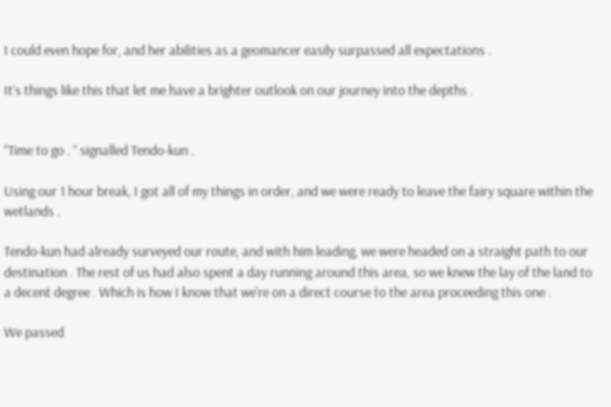I could even hope for, and her abilities as a geomancer easily surpassed all expectations .

It’s things like this that let me have a brighter outlook on our journey into the depths .


“Time to go . ” signalled Tendo-kun .

Using our 1 hour break, I got all of my things in order, and we were ready to leave the fairy square within the wetlands .

Tendo-kun had already surveyed our route, and with him leading, we were headed on a straight path to our destination . The rest of us had also spent a day running around this area, so we knew the lay of the land to a decent degree . Which is how I know that we’re on a direct course to the area proceeding this one .

We passed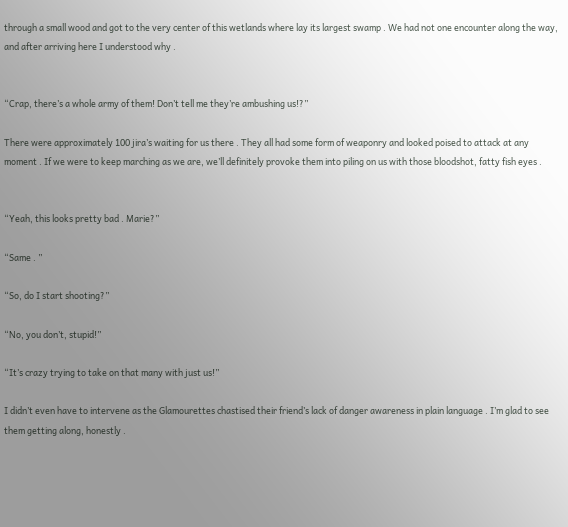through a small wood and got to the very center of this wetlands where lay its largest swamp . We had not one encounter along the way, and after arriving here I understood why .


“Crap, there’s a whole army of them! Don’t tell me they’re ambushing us!?”

There were approximately 100 jira’s waiting for us there . They all had some form of weaponry and looked poised to attack at any moment . If we were to keep marching as we are, we’ll definitely provoke them into piling on us with those bloodshot, fatty fish eyes .


“Yeah, this looks pretty bad . Marie?”

“Same . ”

“So, do I start shooting?”

“No, you don’t, stupid!”

“It’s crazy trying to take on that many with just us!”

I didn’t even have to intervene as the Glamourettes chastised their friend’s lack of danger awareness in plain language . I’m glad to see them getting along, honestly .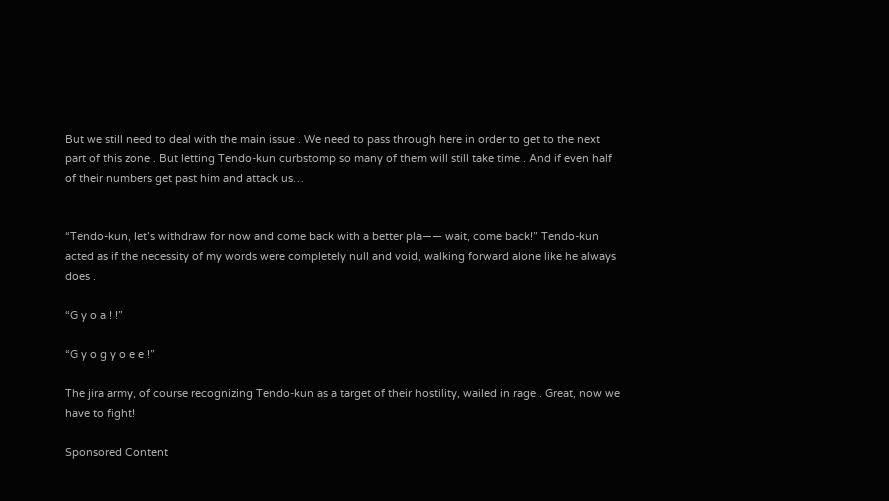But we still need to deal with the main issue . We need to pass through here in order to get to the next part of this zone . But letting Tendo-kun curbstomp so many of them will still take time . And if even half of their numbers get past him and attack us…


“Tendo-kun, let’s withdraw for now and come back with a better pla―― wait, come back!” Tendo-kun acted as if the necessity of my words were completely null and void, walking forward alone like he always does .

“G y o a ! !”

“G y o g y o e e !”

The jira army, of course recognizing Tendo-kun as a target of their hostility, wailed in rage . Great, now we have to fight!

Sponsored Content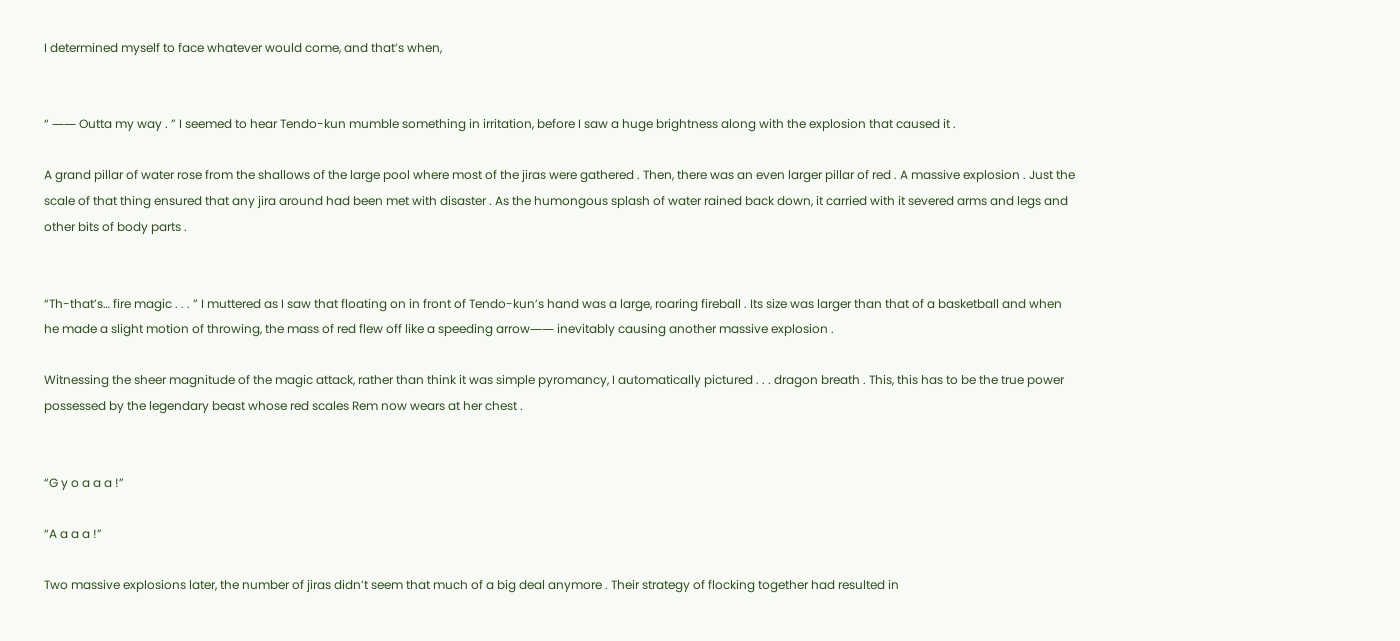I determined myself to face whatever would come, and that’s when,


“ ―― Outta my way . ” I seemed to hear Tendo-kun mumble something in irritation, before I saw a huge brightness along with the explosion that caused it .

A grand pillar of water rose from the shallows of the large pool where most of the jiras were gathered . Then, there was an even larger pillar of red . A massive explosion . Just the scale of that thing ensured that any jira around had been met with disaster . As the humongous splash of water rained back down, it carried with it severed arms and legs and other bits of body parts .


“Th-that’s… fire magic . . . ” I muttered as I saw that floating on in front of Tendo-kun’s hand was a large, roaring fireball . Its size was larger than that of a basketball and when he made a slight motion of throwing, the mass of red flew off like a speeding arrow―― inevitably causing another massive explosion .

Witnessing the sheer magnitude of the magic attack, rather than think it was simple pyromancy, I automatically pictured . . . dragon breath . This, this has to be the true power possessed by the legendary beast whose red scales Rem now wears at her chest .


“G y o a a a !”

“A a a a !”

Two massive explosions later, the number of jiras didn’t seem that much of a big deal anymore . Their strategy of flocking together had resulted in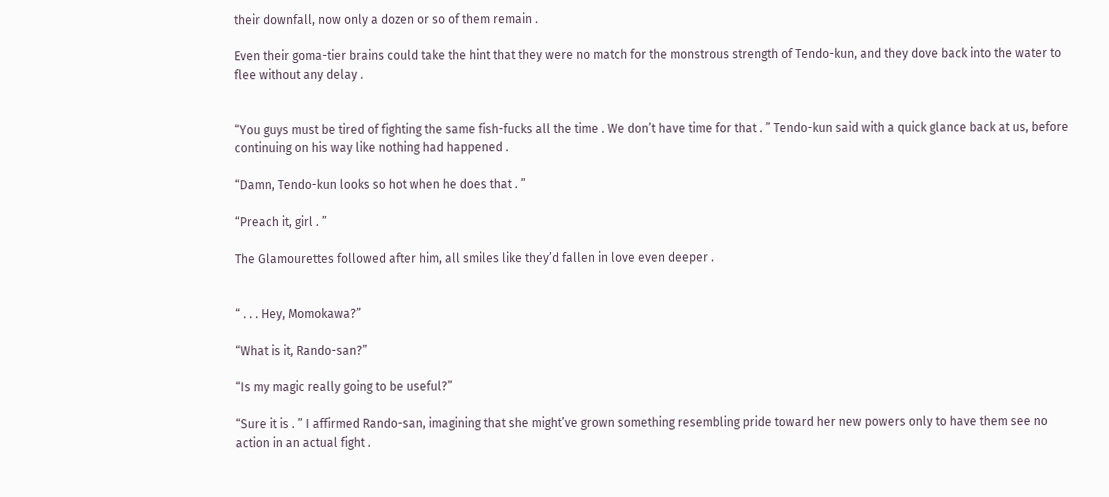their downfall, now only a dozen or so of them remain .

Even their goma-tier brains could take the hint that they were no match for the monstrous strength of Tendo-kun, and they dove back into the water to flee without any delay .


“You guys must be tired of fighting the same fish-fucks all the time . We don’t have time for that . ” Tendo-kun said with a quick glance back at us, before continuing on his way like nothing had happened .

“Damn, Tendo-kun looks so hot when he does that . ”

“Preach it, girl . ”

The Glamourettes followed after him, all smiles like they’d fallen in love even deeper .


“ . . . Hey, Momokawa?”

“What is it, Rando-san?”

“Is my magic really going to be useful?”

“Sure it is . ” I affirmed Rando-san, imagining that she might’ve grown something resembling pride toward her new powers only to have them see no action in an actual fight .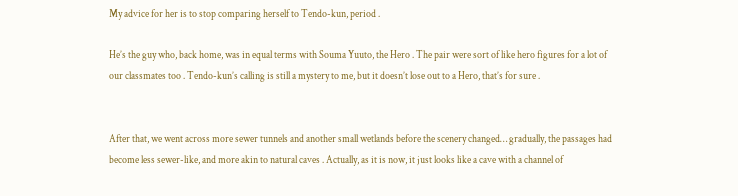My advice for her is to stop comparing herself to Tendo-kun, period .

He’s the guy who, back home, was in equal terms with Souma Yuuto, the Hero . The pair were sort of like hero figures for a lot of our classmates too . Tendo-kun’s calling is still a mystery to me, but it doesn’t lose out to a Hero, that’s for sure .


After that, we went across more sewer tunnels and another small wetlands before the scenery changed… gradually, the passages had become less sewer-like, and more akin to natural caves . Actually, as it is now, it just looks like a cave with a channel of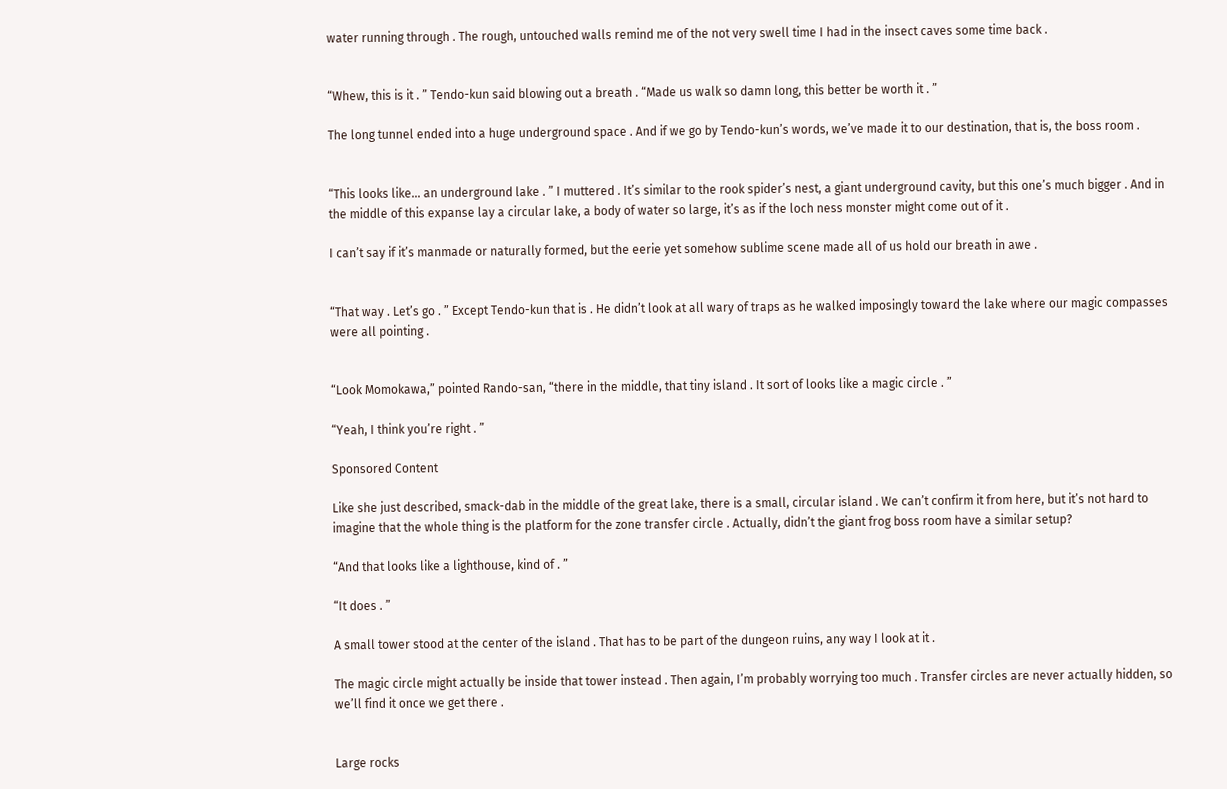water running through . The rough, untouched walls remind me of the not very swell time I had in the insect caves some time back .


“Whew, this is it . ” Tendo-kun said blowing out a breath . “Made us walk so damn long, this better be worth it . ”

The long tunnel ended into a huge underground space . And if we go by Tendo-kun’s words, we’ve made it to our destination, that is, the boss room .


“This looks like… an underground lake . ” I muttered . It’s similar to the rook spider’s nest, a giant underground cavity, but this one’s much bigger . And in the middle of this expanse lay a circular lake, a body of water so large, it’s as if the loch ness monster might come out of it .

I can’t say if it’s manmade or naturally formed, but the eerie yet somehow sublime scene made all of us hold our breath in awe .


“That way . Let’s go . ” Except Tendo-kun that is . He didn’t look at all wary of traps as he walked imposingly toward the lake where our magic compasses were all pointing .


“Look Momokawa,” pointed Rando-san, “there in the middle, that tiny island . It sort of looks like a magic circle . ”

“Yeah, I think you’re right . ”

Sponsored Content

Like she just described, smack-dab in the middle of the great lake, there is a small, circular island . We can’t confirm it from here, but it’s not hard to imagine that the whole thing is the platform for the zone transfer circle . Actually, didn’t the giant frog boss room have a similar setup?

“And that looks like a lighthouse, kind of . ”

“It does . ”

A small tower stood at the center of the island . That has to be part of the dungeon ruins, any way I look at it .

The magic circle might actually be inside that tower instead . Then again, I’m probably worrying too much . Transfer circles are never actually hidden, so we’ll find it once we get there .


Large rocks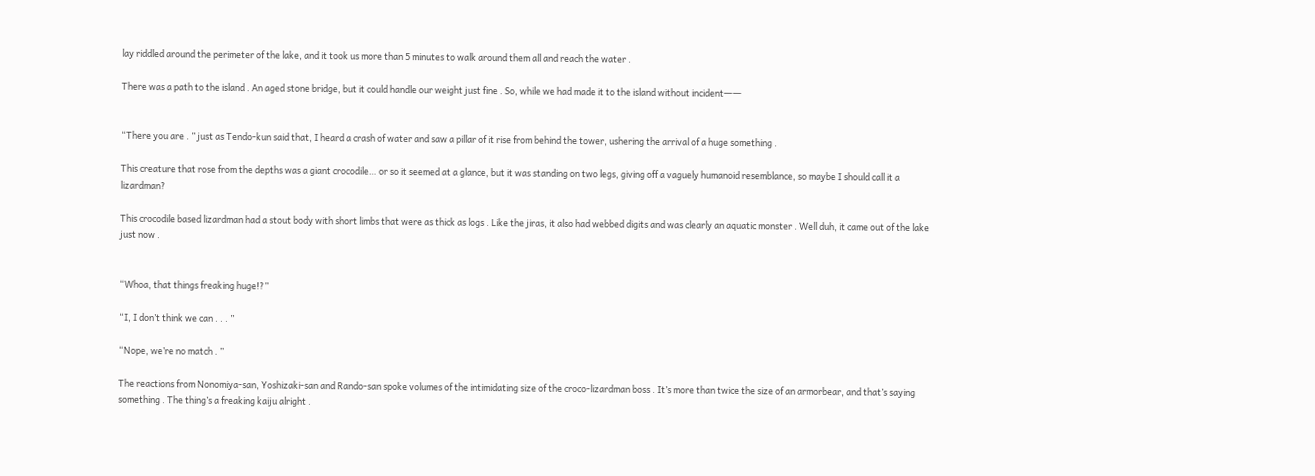lay riddled around the perimeter of the lake, and it took us more than 5 minutes to walk around them all and reach the water .

There was a path to the island . An aged stone bridge, but it could handle our weight just fine . So, while we had made it to the island without incident――


“There you are . ” just as Tendo-kun said that, I heard a crash of water and saw a pillar of it rise from behind the tower, ushering the arrival of a huge something .

This creature that rose from the depths was a giant crocodile… or so it seemed at a glance, but it was standing on two legs, giving off a vaguely humanoid resemblance, so maybe I should call it a lizardman?

This crocodile based lizardman had a stout body with short limbs that were as thick as logs . Like the jiras, it also had webbed digits and was clearly an aquatic monster . Well duh, it came out of the lake just now .


“Whoa, that things freaking huge!?”

“I, I don’t think we can . . . ”

“Nope, we’re no match . ”

The reactions from Nonomiya-san, Yoshizaki-san and Rando-san spoke volumes of the intimidating size of the croco-lizardman boss . It’s more than twice the size of an armorbear, and that’s saying something . The thing’s a freaking kaiju alright .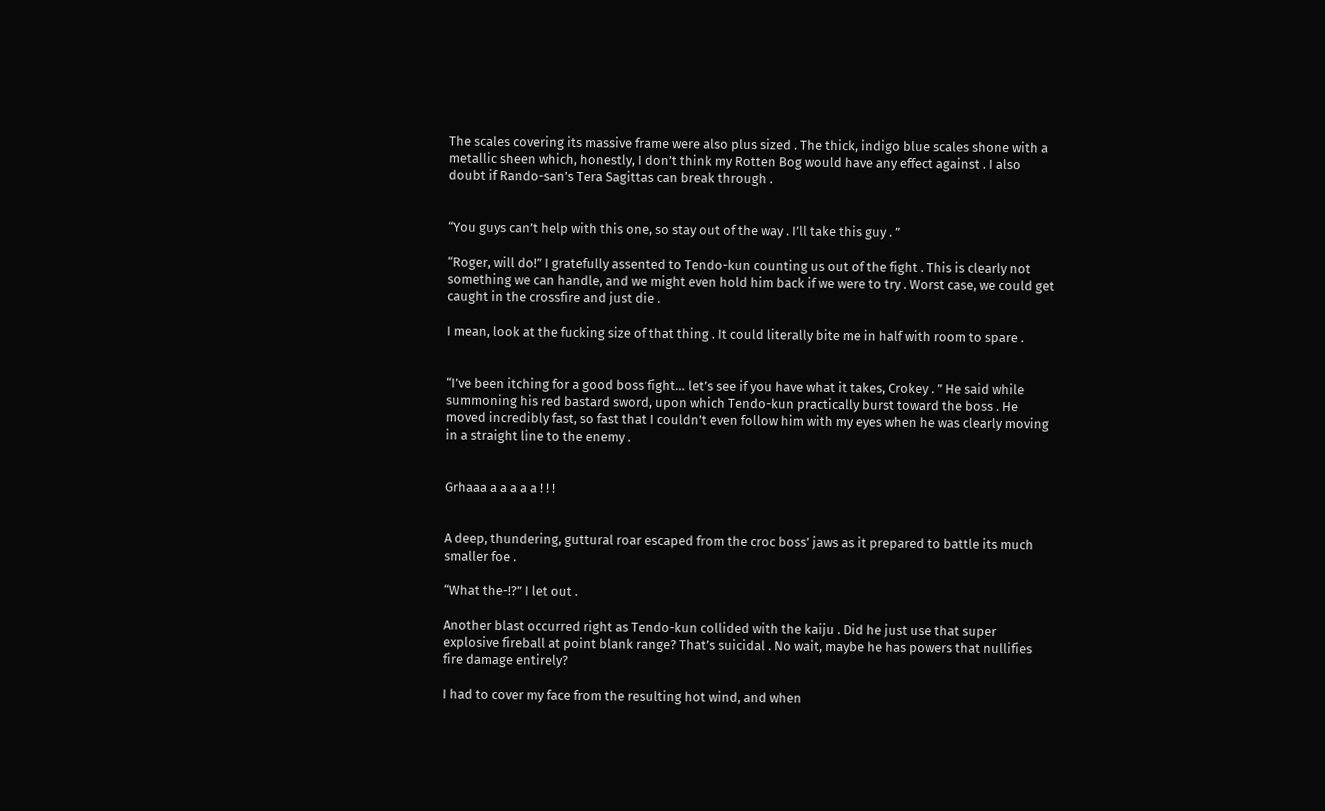The scales covering its massive frame were also plus sized . The thick, indigo blue scales shone with a metallic sheen which, honestly, I don’t think my Rotten Bog would have any effect against . I also doubt if Rando-san’s Tera Sagittas can break through .


“You guys can’t help with this one, so stay out of the way . I’ll take this guy . ”

“Roger, will do!” I gratefully assented to Tendo-kun counting us out of the fight . This is clearly not something we can handle, and we might even hold him back if we were to try . Worst case, we could get caught in the crossfire and just die .

I mean, look at the fucking size of that thing . It could literally bite me in half with room to spare .


“I’ve been itching for a good boss fight… let’s see if you have what it takes, Crokey . ” He said while summoning his red bastard sword, upon which Tendo-kun practically burst toward the boss . He moved incredibly fast, so fast that I couldn’t even follow him with my eyes when he was clearly moving in a straight line to the enemy .


Grhaaa a a a a a ! ! !


A deep, thundering, guttural roar escaped from the croc boss’ jaws as it prepared to battle its much smaller foe .

“What the-!?” I let out .

Another blast occurred right as Tendo-kun collided with the kaiju . Did he just use that super explosive fireball at point blank range? That’s suicidal . No wait, maybe he has powers that nullifies fire damage entirely?

I had to cover my face from the resulting hot wind, and when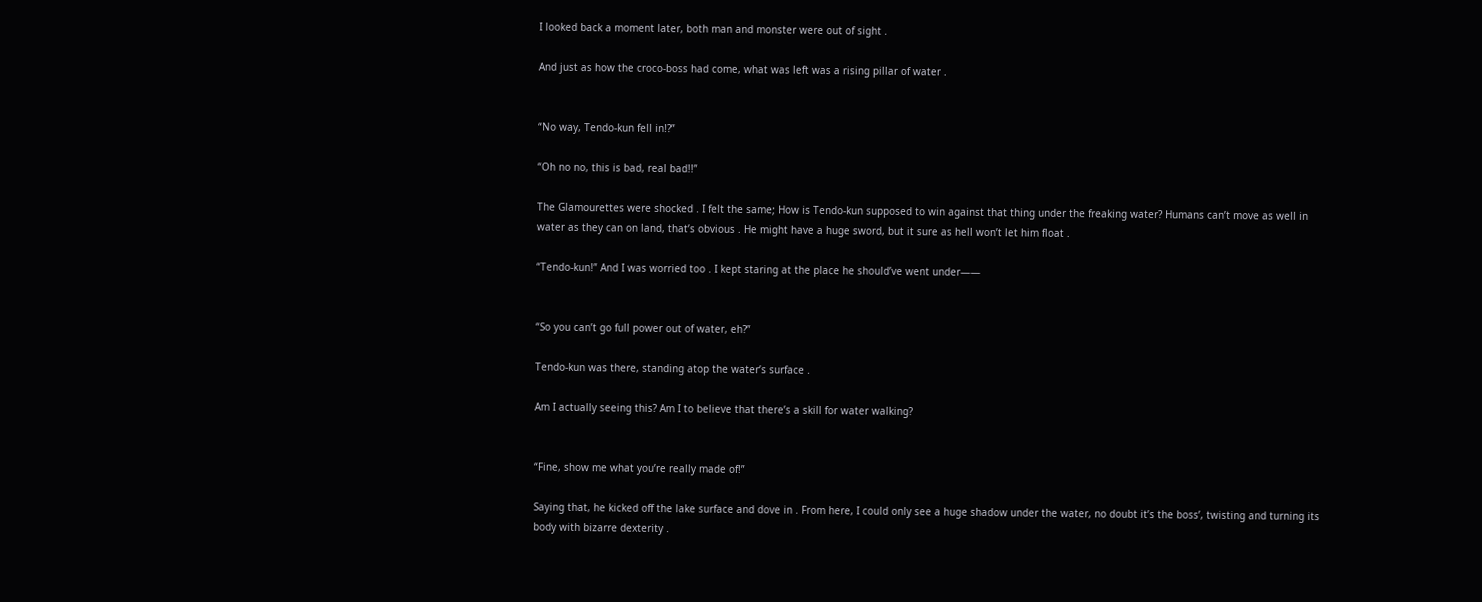I looked back a moment later, both man and monster were out of sight .

And just as how the croco-boss had come, what was left was a rising pillar of water .


“No way, Tendo-kun fell in!?”

“Oh no no, this is bad, real bad!!”

The Glamourettes were shocked . I felt the same; How is Tendo-kun supposed to win against that thing under the freaking water? Humans can’t move as well in water as they can on land, that’s obvious . He might have a huge sword, but it sure as hell won’t let him float .

“Tendo-kun!” And I was worried too . I kept staring at the place he should’ve went under――


“So you can’t go full power out of water, eh?”

Tendo-kun was there, standing atop the water’s surface .

Am I actually seeing this? Am I to believe that there’s a skill for water walking?


“Fine, show me what you’re really made of!”

Saying that, he kicked off the lake surface and dove in . From here, I could only see a huge shadow under the water, no doubt it’s the boss’, twisting and turning its body with bizarre dexterity .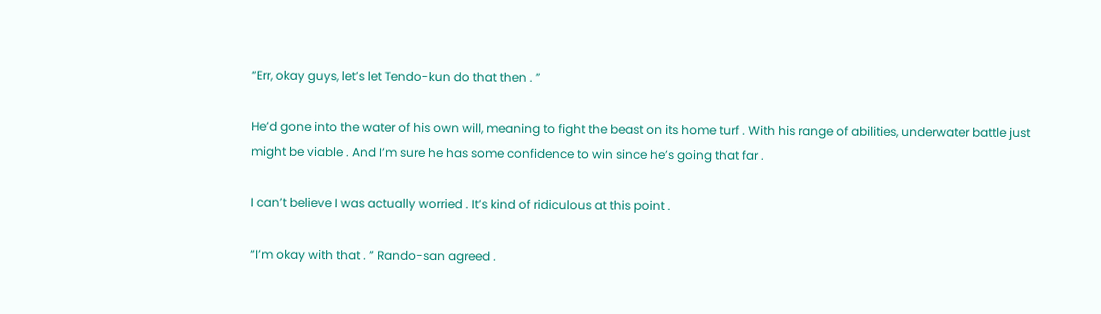“Err, okay guys, let’s let Tendo-kun do that then . ”

He’d gone into the water of his own will, meaning to fight the beast on its home turf . With his range of abilities, underwater battle just might be viable . And I’m sure he has some confidence to win since he’s going that far .

I can’t believe I was actually worried . It’s kind of ridiculous at this point .

“I’m okay with that . ” Rando-san agreed .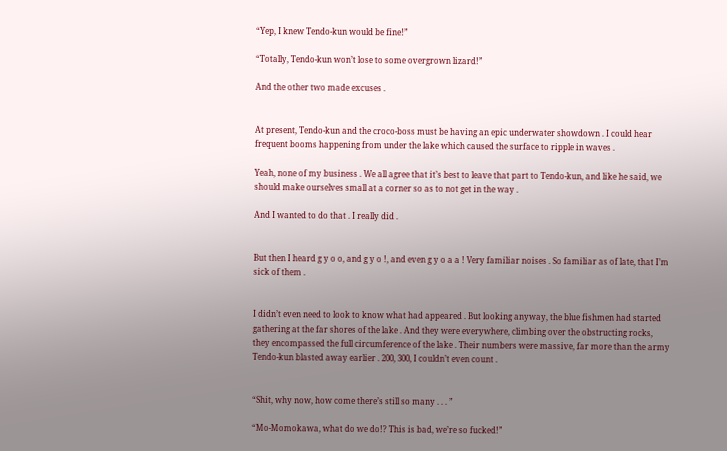“Yep, I knew Tendo-kun would be fine!”

“Totally, Tendo-kun won’t lose to some overgrown lizard!”

And the other two made excuses .


At present, Tendo-kun and the croco-boss must be having an epic underwater showdown . I could hear frequent booms happening from under the lake which caused the surface to ripple in waves .

Yeah, none of my business . We all agree that it’s best to leave that part to Tendo-kun, and like he said, we should make ourselves small at a corner so as to not get in the way .

And I wanted to do that . I really did .


But then I heard g y o o, and g y o !, and even g y o a a ! Very familiar noises . So familiar as of late, that I’m sick of them .


I didn’t even need to look to know what had appeared . But looking anyway, the blue fishmen had started gathering at the far shores of the lake . And they were everywhere, climbing over the obstructing rocks, they encompassed the full circumference of the lake . Their numbers were massive, far more than the army Tendo-kun blasted away earlier . 200, 300, I couldn’t even count .


“Shit, why now, how come there’s still so many . . . ”

“Mo-Momokawa, what do we do!? This is bad, we’re so fucked!”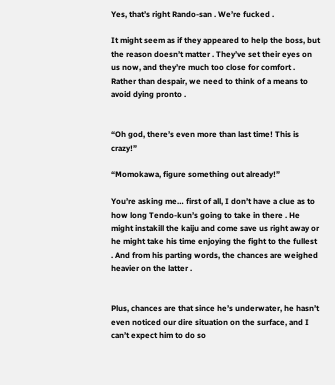Yes, that’s right Rando-san . We’re fucked .

It might seem as if they appeared to help the boss, but the reason doesn’t matter . They’ve set their eyes on us now, and they’re much too close for comfort . Rather than despair, we need to think of a means to avoid dying pronto .


“Oh god, there’s even more than last time! This is crazy!”

“Momokawa, figure something out already!”

You’re asking me… first of all, I don’t have a clue as to how long Tendo-kun’s going to take in there . He might instakill the kaiju and come save us right away or he might take his time enjoying the fight to the fullest . And from his parting words, the chances are weighed heavier on the latter .


Plus, chances are that since he’s underwater, he hasn’t even noticed our dire situation on the surface, and I can’t expect him to do so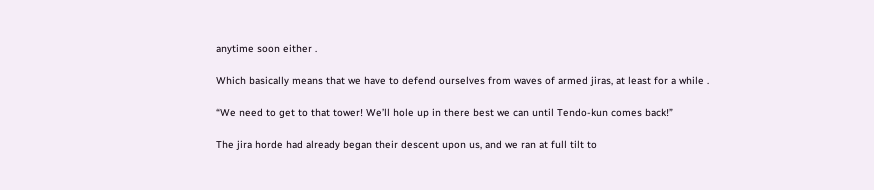anytime soon either .

Which basically means that we have to defend ourselves from waves of armed jiras, at least for a while .

“We need to get to that tower! We’ll hole up in there best we can until Tendo-kun comes back!”

The jira horde had already began their descent upon us, and we ran at full tilt to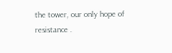the tower, our only hope of resistance .